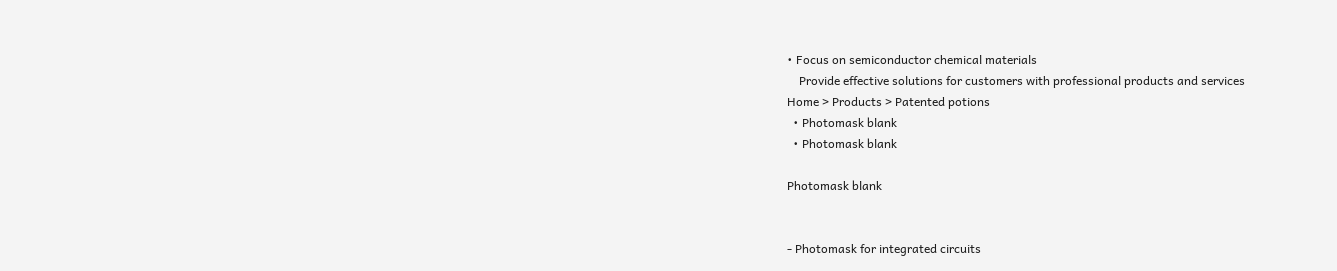• Focus on semiconductor chemical materials
    Provide effective solutions for customers with professional products and services
Home > Products > Patented potions
  • Photomask blank
  • Photomask blank

Photomask blank


- Photomask for integrated circuits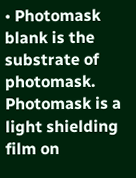• Photomask blank is the substrate of photomask. Photomask is a light shielding film on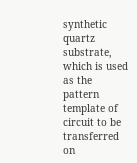synthetic quartz substrate, which is used as the pattern template of circuit to be transferred on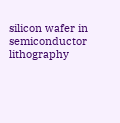silicon wafer in semiconductor lithography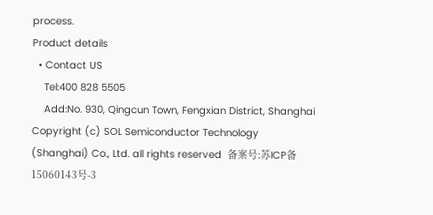process.
Product details
  • Contact US
    Tel:400 828 5505
    Add:No. 930, Qingcun Town, Fengxian District, Shanghai
Copyright (c) SOL Semiconductor Technology (Shanghai) Co., Ltd. all rights reserved  备案号:苏ICP备15060143号-3